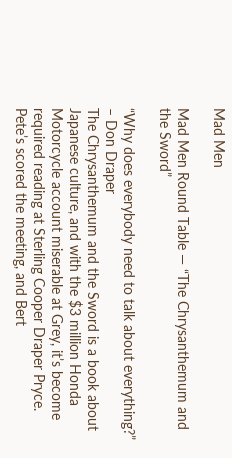Mad Men

Mad Men Round Table — “The Chrysanthemum and the Sword”

“Why does everybody need to talk about everything?” – Don Draper
The Chrysanthemum and the Sword is a book about Japanese culture, and with the $3 million Honda Motorcycle account miserable at Grey, it’s become required reading at Sterling Cooper Draper Pryce.  Pete’s scored the meeting, and Bert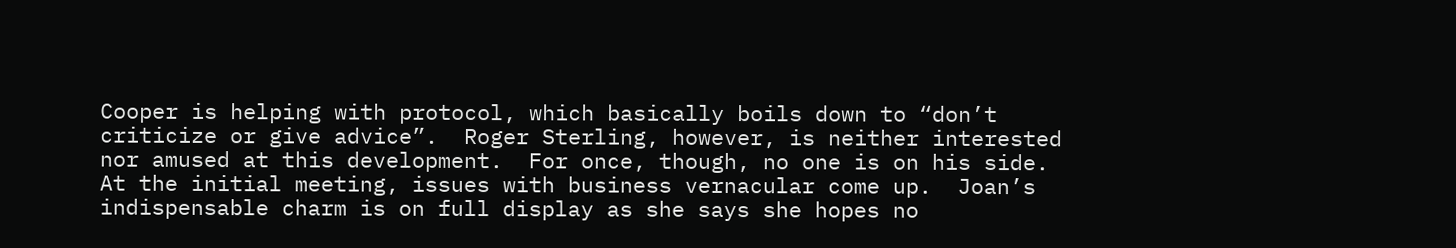Cooper is helping with protocol, which basically boils down to “don’t criticize or give advice”.  Roger Sterling, however, is neither interested nor amused at this development.  For once, though, no one is on his side.
At the initial meeting, issues with business vernacular come up.  Joan’s indispensable charm is on full display as she says she hopes no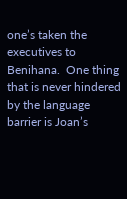one’s taken the executives to Benihana.  One thing that is never hindered by the language barrier is Joan’s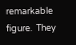remarkable figure.  They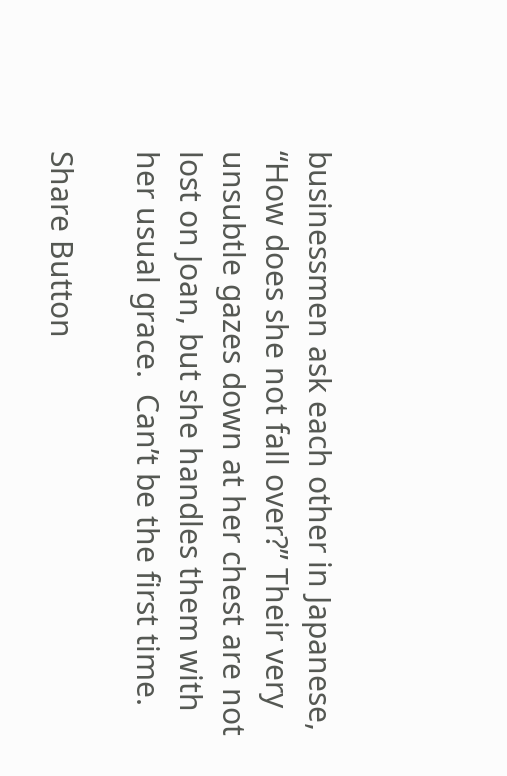businessmen ask each other in Japanese, “How does she not fall over?” Their very unsubtle gazes down at her chest are not lost on Joan, but she handles them with her usual grace.  Can’t be the first time.

Share Button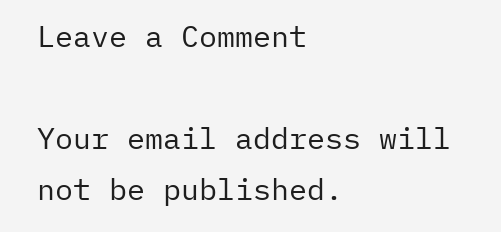Leave a Comment

Your email address will not be published.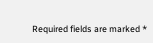Required fields are marked *